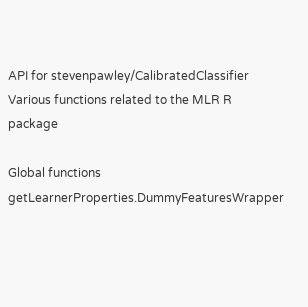API for stevenpawley/CalibratedClassifier
Various functions related to the MLR R package

Global functions
getLearnerProperties.DummyFeaturesWrapper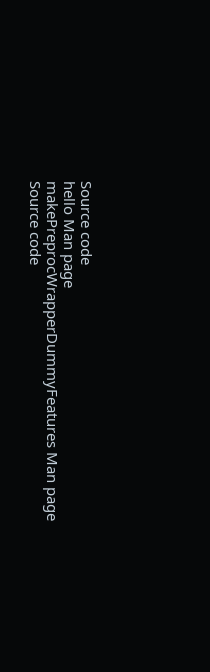Source code
hello Man page
makePreprocWrapperDummyFeatures Man page Source code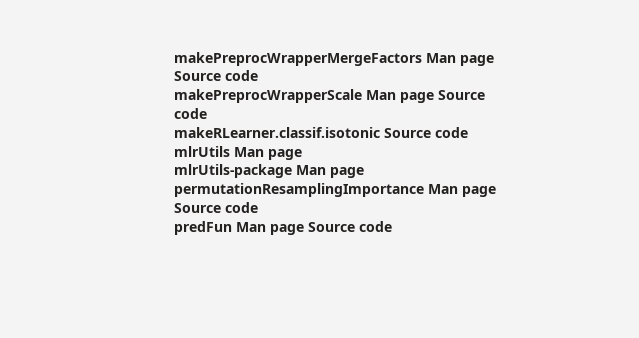makePreprocWrapperMergeFactors Man page Source code
makePreprocWrapperScale Man page Source code
makeRLearner.classif.isotonic Source code
mlrUtils Man page
mlrUtils-package Man page
permutationResamplingImportance Man page Source code
predFun Man page Source code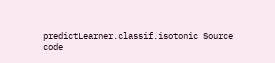predictLearner.classif.isotonic Source code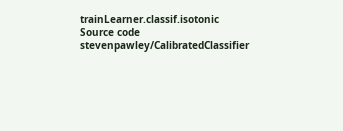trainLearner.classif.isotonic Source code
stevenpawley/CalibratedClassifier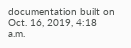documentation built on Oct. 16, 2019, 4:18 a.m.